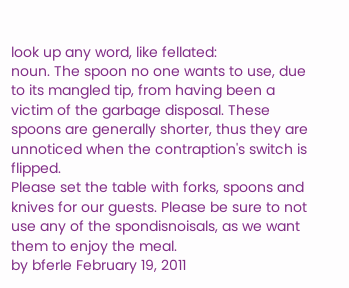look up any word, like fellated:
noun. The spoon no one wants to use, due to its mangled tip, from having been a victim of the garbage disposal. These spoons are generally shorter, thus they are unnoticed when the contraption's switch is flipped.
Please set the table with forks, spoons and knives for our guests. Please be sure to not use any of the spondisnoisals, as we want them to enjoy the meal.
by bferle February 19, 2011